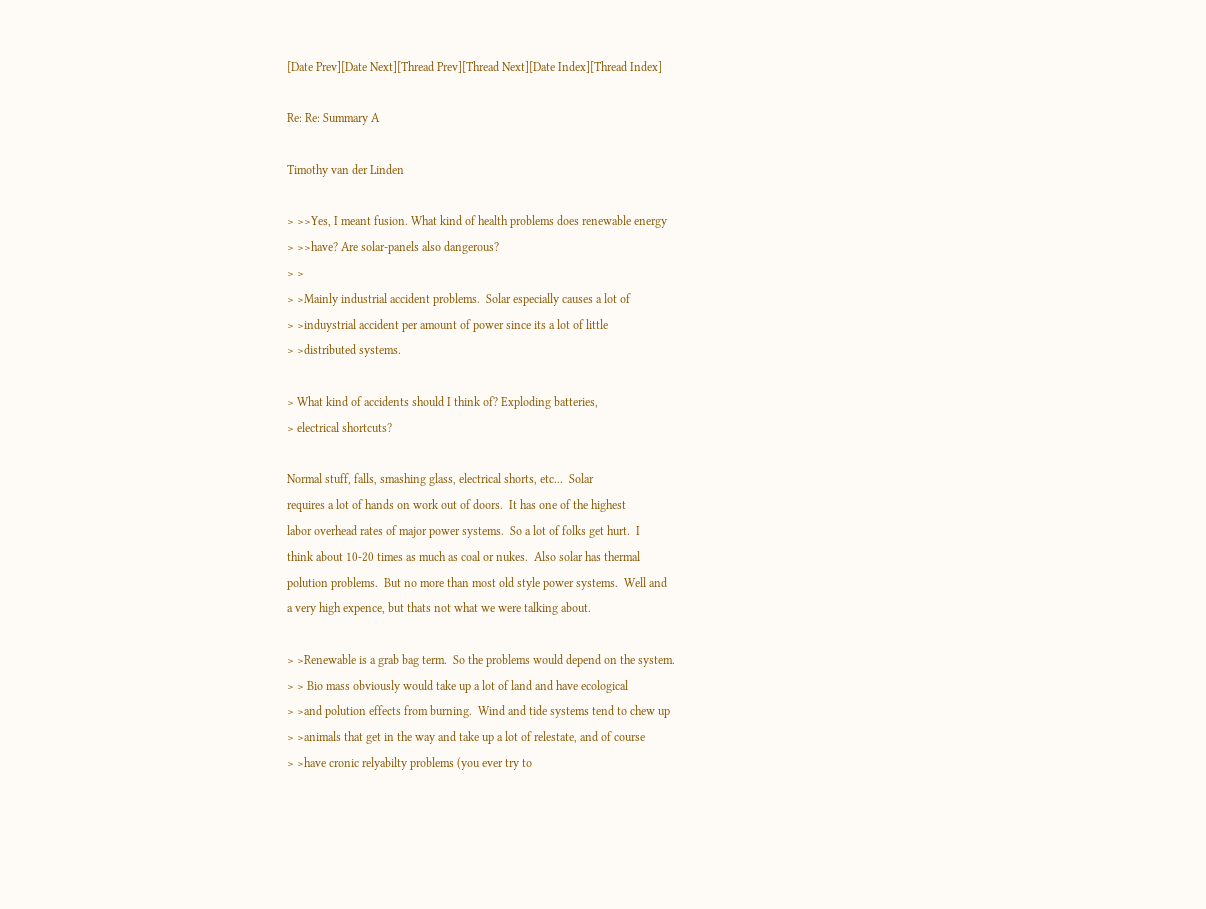[Date Prev][Date Next][Thread Prev][Thread Next][Date Index][Thread Index]

Re: Re: Summary A

Timothy van der Linden

> >>Yes, I meant fusion. What kind of health problems does renewable energy
> >>have? Are solar-panels also dangerous?
> >
> >Mainly industrial accident problems.  Solar especially causes a lot of
> >induystrial accident per amount of power since its a lot of little
> >distributed systems.

> What kind of accidents should I think of? Exploding batteries,
> electrical shortcuts?

Normal stuff, falls, smashing glass, electrical shorts, etc...  Solar
requires a lot of hands on work out of doors.  It has one of the highest
labor overhead rates of major power systems.  So a lot of folks get hurt.  I
think about 10-20 times as much as coal or nukes.  Also solar has thermal
polution problems.  But no more than most old style power systems.  Well and
a very high expence, but thats not what we were talking about.

> >Renewable is a grab bag term.  So the problems would depend on the system.
> > Bio mass obviously would take up a lot of land and have ecological
> >and polution effects from burning.  Wind and tide systems tend to chew up
> >animals that get in the way and take up a lot of relestate, and of course
> >have cronic relyabilty problems (you ever try to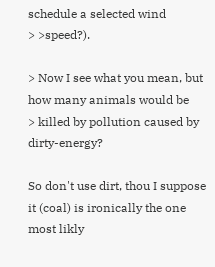schedule a selected wind
> >speed?).

> Now I see what you mean, but how many animals would be
> killed by pollution caused by dirty-energy?

So don't use dirt, thou I suppose it (coal) is ironically the one most likly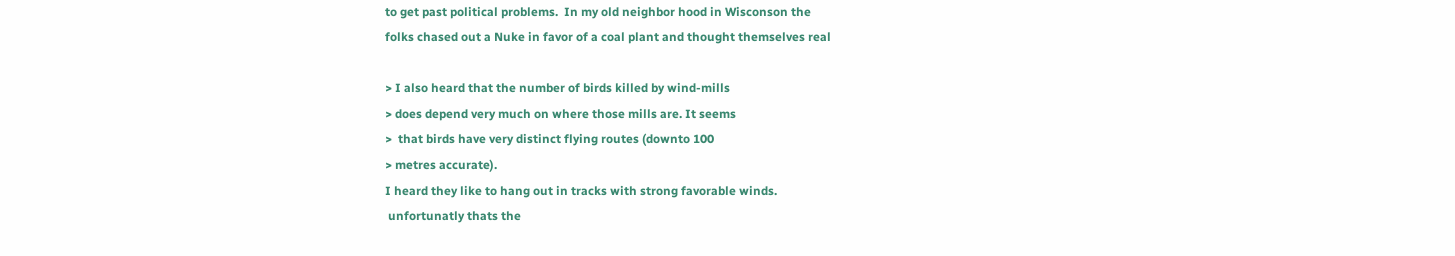to get past political problems.  In my old neighbor hood in Wisconson the
folks chased out a Nuke in favor of a coal plant and thought themselves real

> I also heard that the number of birds killed by wind-mills
> does depend very much on where those mills are. It seems
>  that birds have very distinct flying routes (downto 100
> metres accurate).
I heard they like to hang out in tracks with strong favorable winds.
 unfortunatly thats the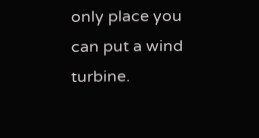only place you can put a wind turbine.